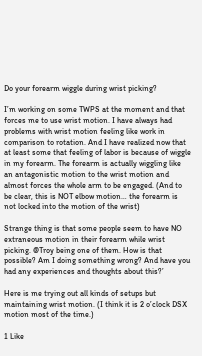Do your forearm wiggle during wrist picking?

I’m working on some TWPS at the moment and that forces me to use wrist motion. I have always had problems with wrist motion feeling like work in comparison to rotation. And I have realized now that at least some that feeling of labor is because of wiggle in my forearm. The forearm is actually wiggling like an antagonistic motion to the wrist motion and almost forces the whole arm to be engaged. (And to be clear, this is NOT elbow motion… the forearm is not locked into the motion of the wrist)

Strange thing is that some people seem to have NO extraneous motion in their forearm while wrist picking. @Troy being one of them. How is that possible? Am I doing something wrong? And have you had any experiences and thoughts about this?’

Here is me trying out all kinds of setups but maintaining wrist motion. (I think it is 2 o’clock DSX motion most of the time.)

1 Like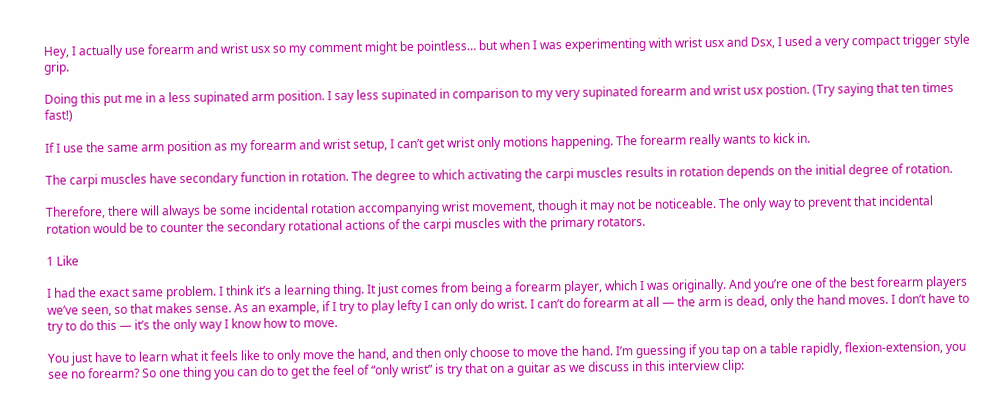Hey, I actually use forearm and wrist usx so my comment might be pointless… but when I was experimenting with wrist usx and Dsx, I used a very compact trigger style grip.

Doing this put me in a less supinated arm position. I say less supinated in comparison to my very supinated forearm and wrist usx postion. (Try saying that ten times fast!)

If I use the same arm position as my forearm and wrist setup, I can’t get wrist only motions happening. The forearm really wants to kick in.

The carpi muscles have secondary function in rotation. The degree to which activating the carpi muscles results in rotation depends on the initial degree of rotation.

Therefore, there will always be some incidental rotation accompanying wrist movement, though it may not be noticeable. The only way to prevent that incidental rotation would be to counter the secondary rotational actions of the carpi muscles with the primary rotators.

1 Like

I had the exact same problem. I think it’s a learning thing. It just comes from being a forearm player, which I was originally. And you’re one of the best forearm players we’ve seen, so that makes sense. As an example, if I try to play lefty I can only do wrist. I can’t do forearm at all — the arm is dead, only the hand moves. I don’t have to try to do this — it’s the only way I know how to move.

You just have to learn what it feels like to only move the hand, and then only choose to move the hand. I’m guessing if you tap on a table rapidly, flexion-extension, you see no forearm? So one thing you can do to get the feel of “only wrist” is try that on a guitar as we discuss in this interview clip: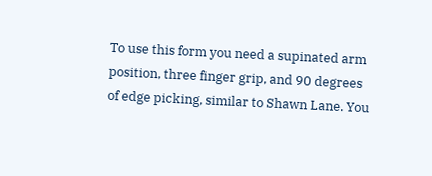To use this form you need a supinated arm position, three finger grip, and 90 degrees of edge picking, similar to Shawn Lane. You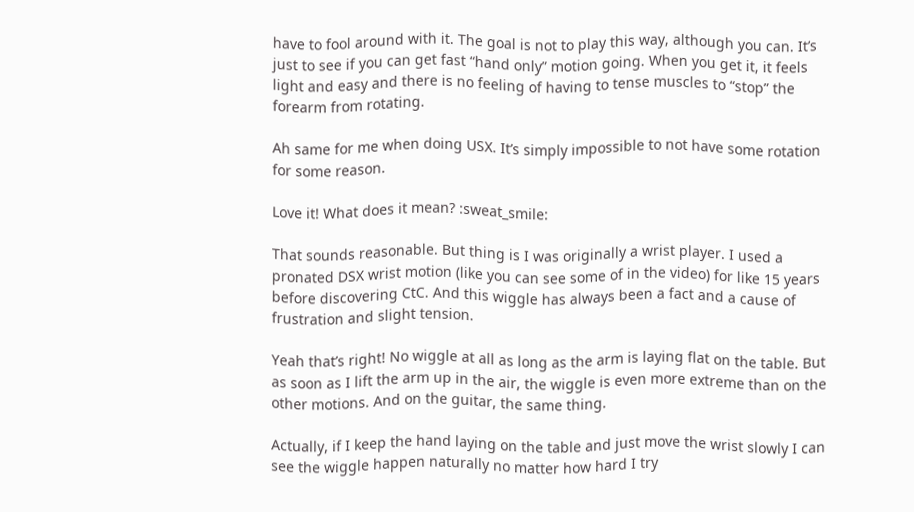have to fool around with it. The goal is not to play this way, although you can. It’s just to see if you can get fast “hand only” motion going. When you get it, it feels light and easy and there is no feeling of having to tense muscles to “stop” the forearm from rotating.

Ah same for me when doing USX. It’s simply impossible to not have some rotation for some reason.

Love it! What does it mean? :sweat_smile:

That sounds reasonable. But thing is I was originally a wrist player. I used a pronated DSX wrist motion (like you can see some of in the video) for like 15 years before discovering CtC. And this wiggle has always been a fact and a cause of frustration and slight tension.

Yeah that’s right! No wiggle at all as long as the arm is laying flat on the table. But as soon as I lift the arm up in the air, the wiggle is even more extreme than on the other motions. And on the guitar, the same thing.

Actually, if I keep the hand laying on the table and just move the wrist slowly I can see the wiggle happen naturally no matter how hard I try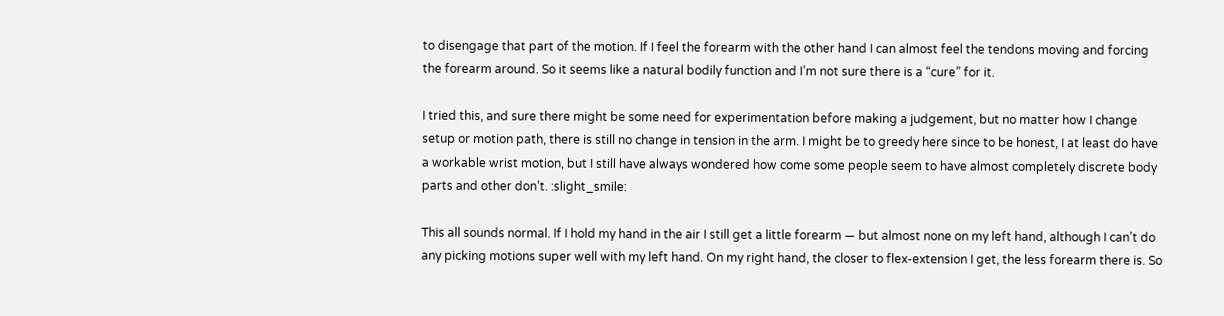to disengage that part of the motion. If I feel the forearm with the other hand I can almost feel the tendons moving and forcing the forearm around. So it seems like a natural bodily function and I’m not sure there is a “cure” for it.

I tried this, and sure there might be some need for experimentation before making a judgement, but no matter how I change setup or motion path, there is still no change in tension in the arm. I might be to greedy here since to be honest, I at least do have a workable wrist motion, but I still have always wondered how come some people seem to have almost completely discrete body parts and other don’t. :slight_smile:

This all sounds normal. If I hold my hand in the air I still get a little forearm — but almost none on my left hand, although I can’t do any picking motions super well with my left hand. On my right hand, the closer to flex-extension I get, the less forearm there is. So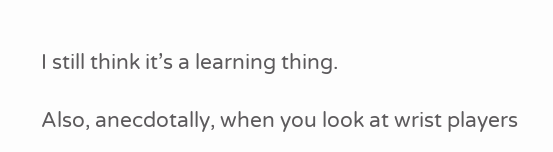I still think it’s a learning thing.

Also, anecdotally, when you look at wrist players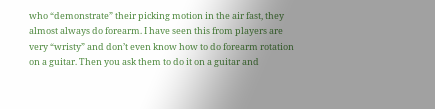who “demonstrate” their picking motion in the air fast, they almost always do forearm. I have seen this from players are very “wristy” and don’t even know how to do forearm rotation on a guitar. Then you ask them to do it on a guitar and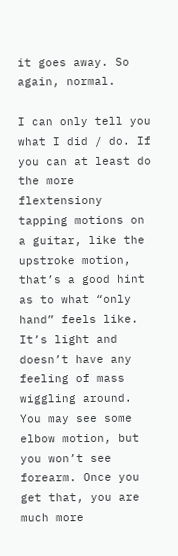it goes away. So again, normal.

I can only tell you what I did / do. If you can at least do the more flextensiony tapping motions on a guitar, like the upstroke motion, that’s a good hint as to what “only hand” feels like. It’s light and doesn’t have any feeling of mass wiggling around. You may see some elbow motion, but you won’t see forearm. Once you get that, you are much more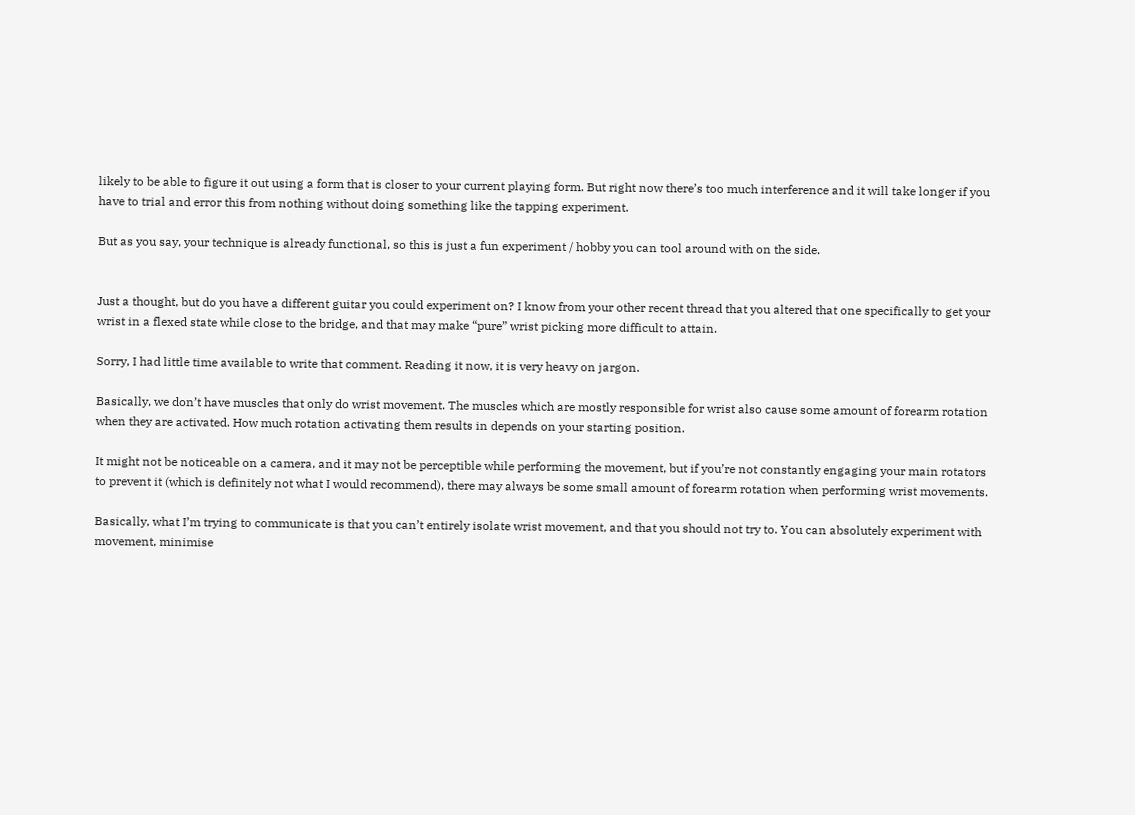likely to be able to figure it out using a form that is closer to your current playing form. But right now there’s too much interference and it will take longer if you have to trial and error this from nothing without doing something like the tapping experiment.

But as you say, your technique is already functional, so this is just a fun experiment / hobby you can tool around with on the side.


Just a thought, but do you have a different guitar you could experiment on? I know from your other recent thread that you altered that one specifically to get your wrist in a flexed state while close to the bridge, and that may make “pure” wrist picking more difficult to attain.

Sorry, I had little time available to write that comment. Reading it now, it is very heavy on jargon.

Basically, we don’t have muscles that only do wrist movement. The muscles which are mostly responsible for wrist also cause some amount of forearm rotation when they are activated. How much rotation activating them results in depends on your starting position.

It might not be noticeable on a camera, and it may not be perceptible while performing the movement, but if you’re not constantly engaging your main rotators to prevent it (which is definitely not what I would recommend), there may always be some small amount of forearm rotation when performing wrist movements.

Basically, what I’m trying to communicate is that you can’t entirely isolate wrist movement, and that you should not try to. You can absolutely experiment with movement, minimise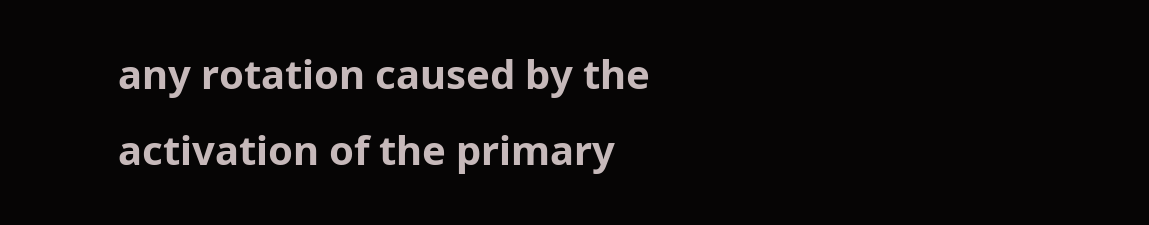any rotation caused by the activation of the primary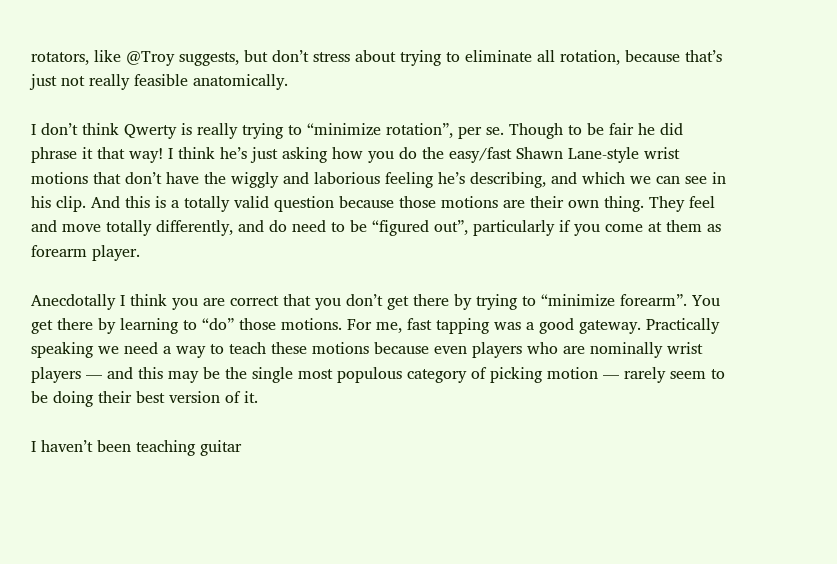rotators, like @Troy suggests, but don’t stress about trying to eliminate all rotation, because that’s just not really feasible anatomically.

I don’t think Qwerty is really trying to “minimize rotation”, per se. Though to be fair he did phrase it that way! I think he’s just asking how you do the easy/fast Shawn Lane-style wrist motions that don’t have the wiggly and laborious feeling he’s describing, and which we can see in his clip. And this is a totally valid question because those motions are their own thing. They feel and move totally differently, and do need to be “figured out”, particularly if you come at them as forearm player.

Anecdotally I think you are correct that you don’t get there by trying to “minimize forearm”. You get there by learning to “do” those motions. For me, fast tapping was a good gateway. Practically speaking we need a way to teach these motions because even players who are nominally wrist players — and this may be the single most populous category of picking motion — rarely seem to be doing their best version of it.

I haven’t been teaching guitar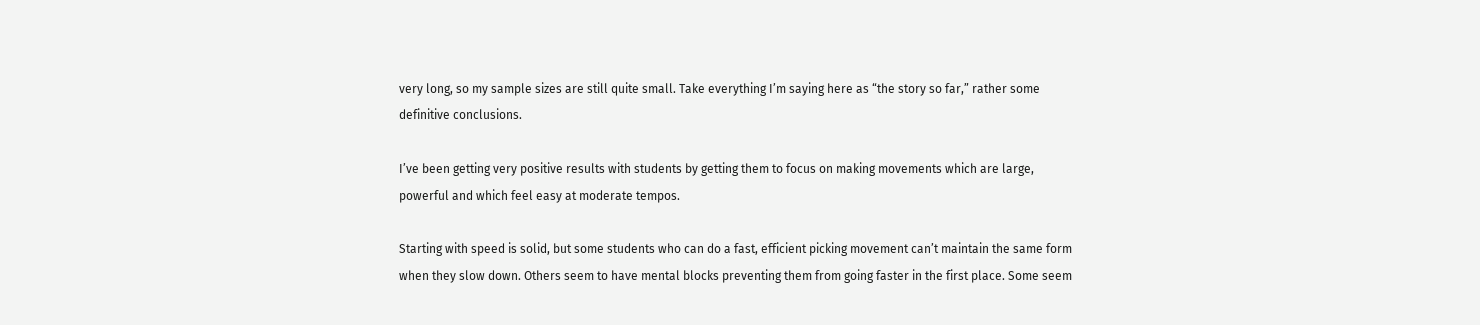very long, so my sample sizes are still quite small. Take everything I’m saying here as “the story so far,” rather some definitive conclusions.

I’ve been getting very positive results with students by getting them to focus on making movements which are large, powerful and which feel easy at moderate tempos.

Starting with speed is solid, but some students who can do a fast, efficient picking movement can’t maintain the same form when they slow down. Others seem to have mental blocks preventing them from going faster in the first place. Some seem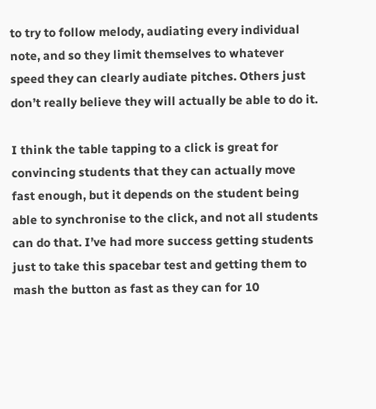to try to follow melody, audiating every individual note, and so they limit themselves to whatever speed they can clearly audiate pitches. Others just don’t really believe they will actually be able to do it.

I think the table tapping to a click is great for convincing students that they can actually move fast enough, but it depends on the student being able to synchronise to the click, and not all students can do that. I’ve had more success getting students just to take this spacebar test and getting them to mash the button as fast as they can for 10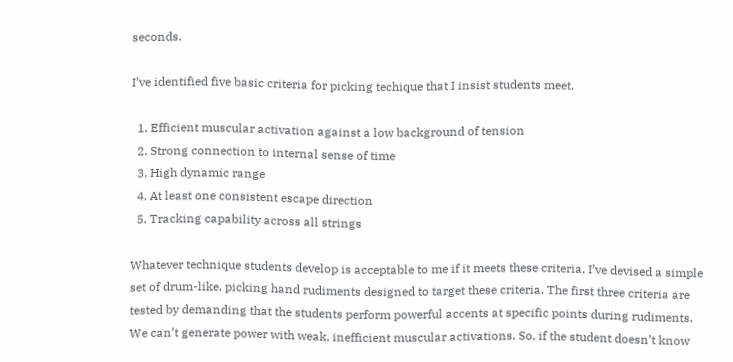seconds.

I’ve identified five basic criteria for picking techique that I insist students meet.

  1. Efficient muscular activation against a low background of tension
  2. Strong connection to internal sense of time
  3. High dynamic range
  4. At least one consistent escape direction
  5. Tracking capability across all strings

Whatever technique students develop is acceptable to me if it meets these criteria. I’ve devised a simple set of drum-like, picking hand rudiments designed to target these criteria. The first three criteria are tested by demanding that the students perform powerful accents at specific points during rudiments. We can’t generate power with weak, inefficient muscular activations. So, if the student doesn’t know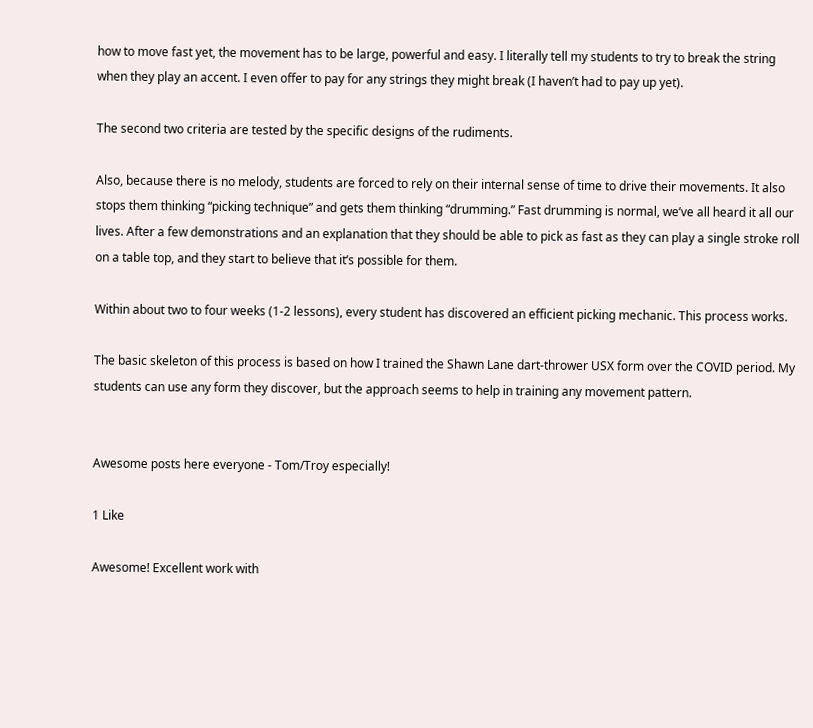how to move fast yet, the movement has to be large, powerful and easy. I literally tell my students to try to break the string when they play an accent. I even offer to pay for any strings they might break (I haven’t had to pay up yet).

The second two criteria are tested by the specific designs of the rudiments.

Also, because there is no melody, students are forced to rely on their internal sense of time to drive their movements. It also stops them thinking “picking technique” and gets them thinking “drumming.” Fast drumming is normal, we’ve all heard it all our lives. After a few demonstrations and an explanation that they should be able to pick as fast as they can play a single stroke roll on a table top, and they start to believe that it’s possible for them.

Within about two to four weeks (1-2 lessons), every student has discovered an efficient picking mechanic. This process works.

The basic skeleton of this process is based on how I trained the Shawn Lane dart-thrower USX form over the COVID period. My students can use any form they discover, but the approach seems to help in training any movement pattern.


Awesome posts here everyone - Tom/Troy especially!

1 Like

Awesome! Excellent work with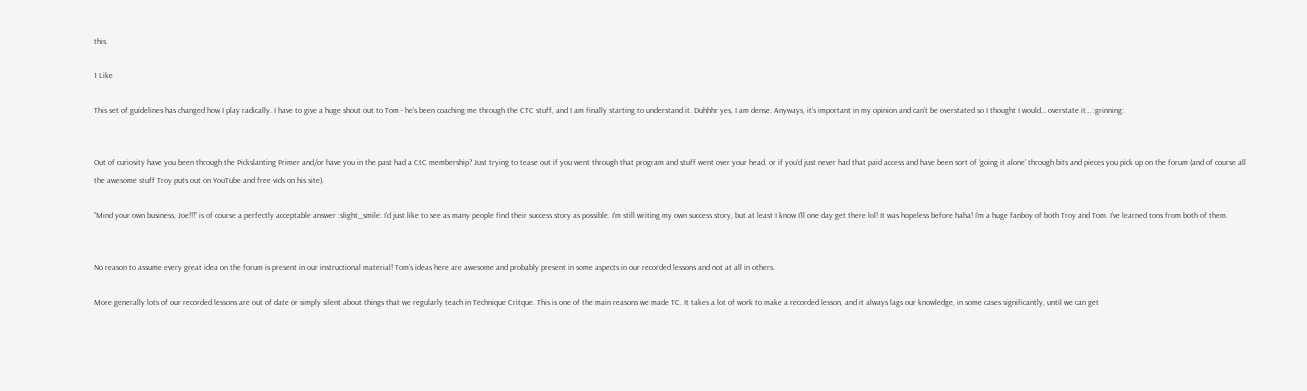this.

1 Like

This set of guidelines has changed how I play radically. I have to give a huge shout out to Tom - he’s been coaching me through the CTC stuff, and I am finally starting to understand it. Duhhhr yes, I am dense. Anyways, it’s important in my opinion and can’t be overstated so I thought I would… overstate it… :grinning:


Out of curiosity have you been through the Pickslanting Primer and/or have you in the past had a CtC membership? Just trying to tease out if you went through that program and stuff went over your head, or if you’d just never had that paid access and have been sort of ‘going it alone’ through bits and pieces you pick up on the forum (and of course all the awesome stuff Troy puts out on YouTube and free vids on his site).

“Mind your own business, Joe!!!” is of course a perfectly acceptable answer :slight_smile: I’d just like to see as many people find their success story as possible. I’m still writing my own success story, but at least I know I’ll one day get there lol! It was hopeless before haha! I’m a huge fanboy of both Troy and Tom. I’ve learned tons from both of them.


No reason to assume every great idea on the forum is present in our instructional material! Tom’s ideas here are awesome and probably present in some aspects in our recorded lessons and not at all in others.

More generally lots of our recorded lessons are out of date or simply silent about things that we regularly teach in Technique Critque. This is one of the main reasons we made TC. It takes a lot of work to make a recorded lesson, and it always lags our knowledge, in some cases significantly, until we can get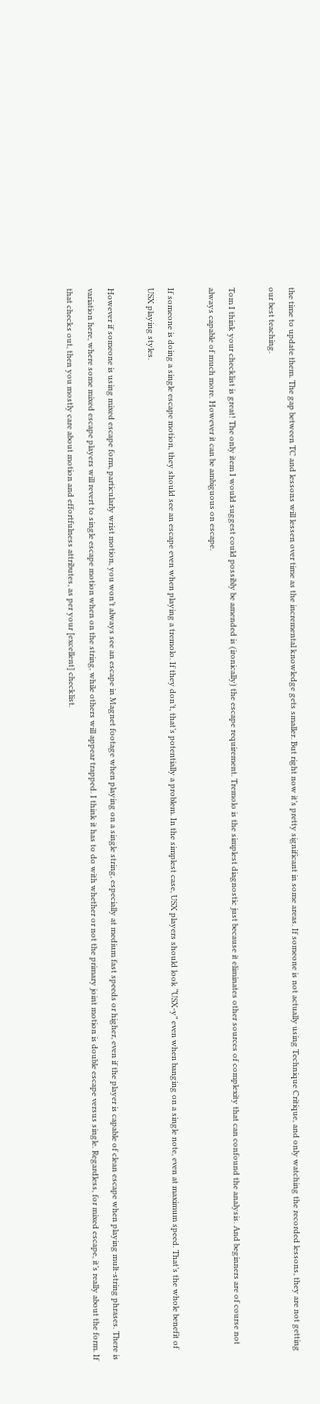the time to update them. The gap between TC and lessons will lessen over time as the incremental knowledge gets smaller. But right now it’s pretty significant in some areas. If someone is not actually using Technique Critique, and only watching the recorded lessons, they are not getting our best teaching.

Tom I think your checklist is great! The only item I would suggest could possibly be amended is (ironically) the escape requirement. Tremolo is the simplest diagnostic just because it eliminates other sources of complexity that can confound the analysis. And beginners are of course not always capable of much more. However it can be ambiguous on escape.

If someone is doing a single escape motion, they should see an escape even when playing a tremolo. If they don’t, that’s potentially a problem. In the simplest case, USX players should look “USX-y” even when banging on a single note, even at maximum speed. That’s the whole benefit of USX playing styles.

However if someone is using mixed escape form, particularly wrist motion, you won’t always see an escape in Magnet footage when playing on a single string, especially at medium fast speeds or higher, even if the player is capable of clean escape when playing mult-string phrases. There is variation here, where some mixed escape players will revert to single escape motion when on the string, while others will appear trapped. I think it has to do with whether or not the primary joint motion is double escape versus single. Regardless, for mixed escape, it’s really about the form. If that checks out, then you mostly care about motion and effortfulness attributes, as per your [excellent] checklist.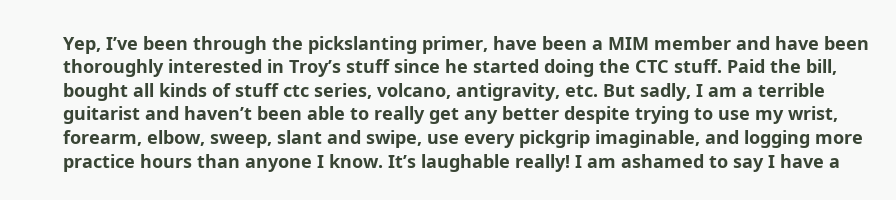Yep, I’ve been through the pickslanting primer, have been a MIM member and have been thoroughly interested in Troy’s stuff since he started doing the CTC stuff. Paid the bill, bought all kinds of stuff ctc series, volcano, antigravity, etc. But sadly, I am a terrible guitarist and haven’t been able to really get any better despite trying to use my wrist, forearm, elbow, sweep, slant and swipe, use every pickgrip imaginable, and logging more practice hours than anyone I know. It’s laughable really! I am ashamed to say I have a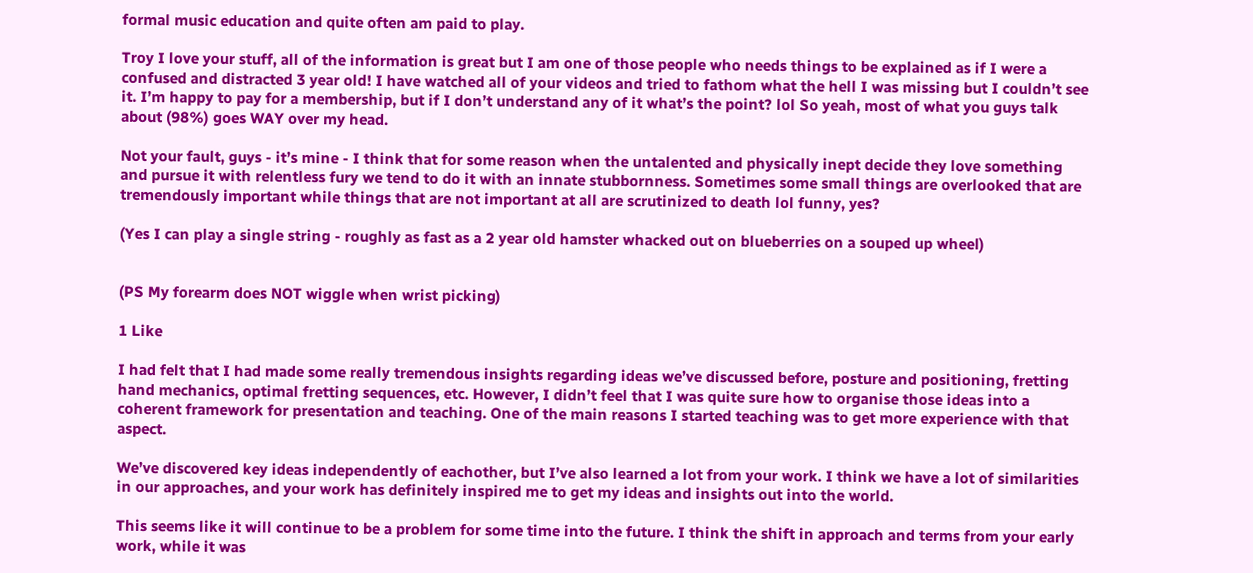formal music education and quite often am paid to play.

Troy I love your stuff, all of the information is great but I am one of those people who needs things to be explained as if I were a confused and distracted 3 year old! I have watched all of your videos and tried to fathom what the hell I was missing but I couldn’t see it. I’m happy to pay for a membership, but if I don’t understand any of it what’s the point? lol So yeah, most of what you guys talk about (98%) goes WAY over my head.

Not your fault, guys - it’s mine - I think that for some reason when the untalented and physically inept decide they love something and pursue it with relentless fury we tend to do it with an innate stubbornness. Sometimes some small things are overlooked that are tremendously important while things that are not important at all are scrutinized to death lol funny, yes?

(Yes I can play a single string - roughly as fast as a 2 year old hamster whacked out on blueberries on a souped up wheel)


(PS My forearm does NOT wiggle when wrist picking)

1 Like

I had felt that I had made some really tremendous insights regarding ideas we’ve discussed before, posture and positioning, fretting hand mechanics, optimal fretting sequences, etc. However, I didn’t feel that I was quite sure how to organise those ideas into a coherent framework for presentation and teaching. One of the main reasons I started teaching was to get more experience with that aspect.

We’ve discovered key ideas independently of eachother, but I’ve also learned a lot from your work. I think we have a lot of similarities in our approaches, and your work has definitely inspired me to get my ideas and insights out into the world.

This seems like it will continue to be a problem for some time into the future. I think the shift in approach and terms from your early work, while it was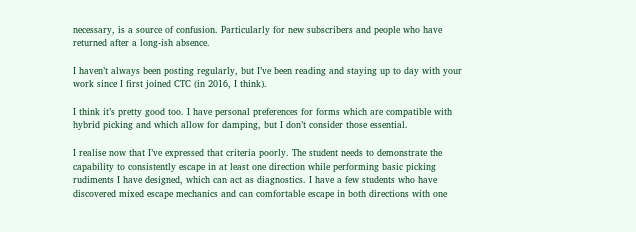necessary, is a source of confusion. Particularly for new subscribers and people who have returned after a long-ish absence.

I haven’t always been posting regularly, but I’ve been reading and staying up to day with your work since I first joined CTC (in 2016, I think).

I think it’s pretty good too. I have personal preferences for forms which are compatible with hybrid picking and which allow for damping, but I don’t consider those essential.

I realise now that I’ve expressed that criteria poorly. The student needs to demonstrate the capability to consistently escape in at least one direction while performing basic picking rudiments I have designed, which can act as diagnostics. I have a few students who have discovered mixed escape mechanics and can comfortable escape in both directions with one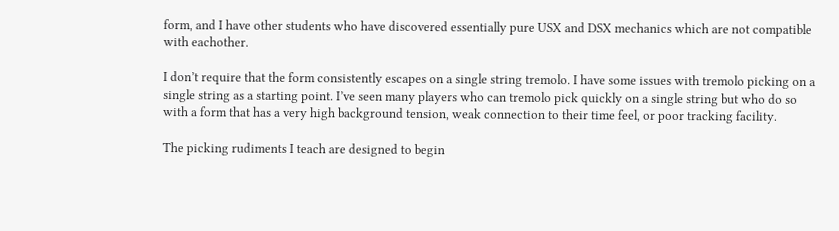form, and I have other students who have discovered essentially pure USX and DSX mechanics which are not compatible with eachother.

I don’t require that the form consistently escapes on a single string tremolo. I have some issues with tremolo picking on a single string as a starting point. I’ve seen many players who can tremolo pick quickly on a single string but who do so with a form that has a very high background tension, weak connection to their time feel, or poor tracking facility.

The picking rudiments I teach are designed to begin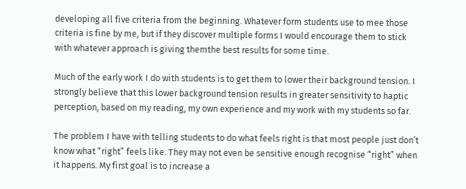developing all five criteria from the beginning. Whatever form students use to mee those criteria is fine by me, but if they discover multiple forms I would encourage them to stick with whatever approach is giving themthe best results for some time.

Much of the early work I do with students is to get them to lower their background tension. I strongly believe that this lower background tension results in greater sensitivity to haptic perception, based on my reading, my own experience and my work with my students so far.

The problem I have with telling students to do what feels right is that most people just don’t know what “right” feels like. They may not even be sensitive enough recognise “right” when it happens. My first goal is to increase a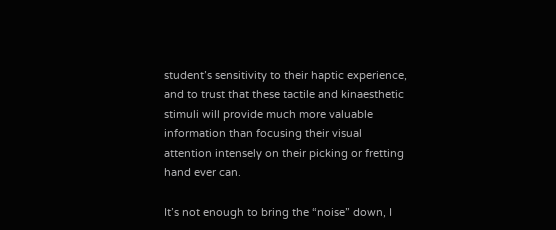student’s sensitivity to their haptic experience, and to trust that these tactile and kinaesthetic stimuli will provide much more valuable information than focusing their visual attention intensely on their picking or fretting hand ever can.

It’s not enough to bring the “noise” down, I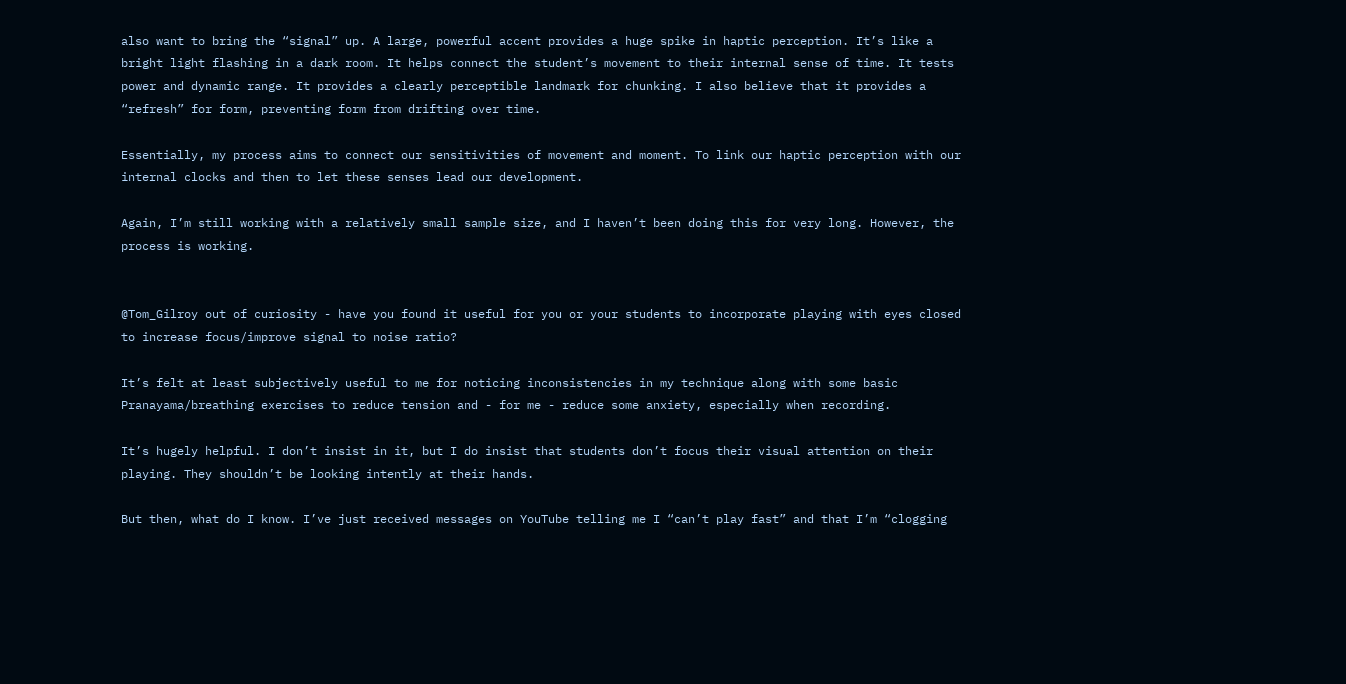also want to bring the “signal” up. A large, powerful accent provides a huge spike in haptic perception. It’s like a bright light flashing in a dark room. It helps connect the student’s movement to their internal sense of time. It tests power and dynamic range. It provides a clearly perceptible landmark for chunking. I also believe that it provides a “refresh” for form, preventing form from drifting over time.

Essentially, my process aims to connect our sensitivities of movement and moment. To link our haptic perception with our internal clocks and then to let these senses lead our development.

Again, I’m still working with a relatively small sample size, and I haven’t been doing this for very long. However, the process is working.


@Tom_Gilroy out of curiosity - have you found it useful for you or your students to incorporate playing with eyes closed to increase focus/improve signal to noise ratio?

It’s felt at least subjectively useful to me for noticing inconsistencies in my technique along with some basic Pranayama/breathing exercises to reduce tension and - for me - reduce some anxiety, especially when recording.

It’s hugely helpful. I don’t insist in it, but I do insist that students don’t focus their visual attention on their playing. They shouldn’t be looking intently at their hands.

But then, what do I know. I’ve just received messages on YouTube telling me I “can’t play fast” and that I’m “clogging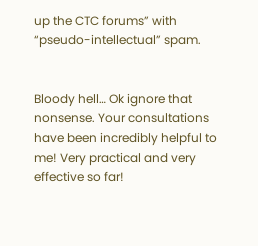up the CTC forums” with “pseudo-intellectual” spam.


Bloody hell… Ok ignore that nonsense. Your consultations have been incredibly helpful to me! Very practical and very effective so far!